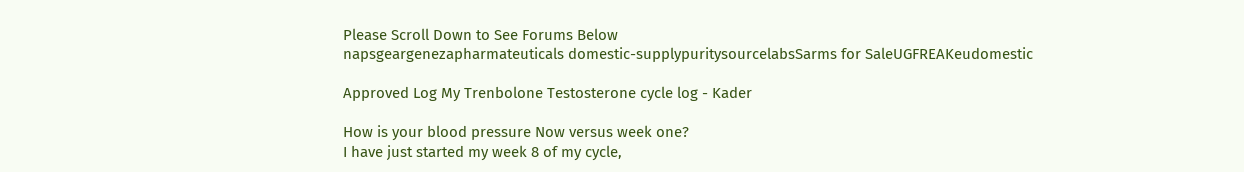Please Scroll Down to See Forums Below
napsgeargenezapharmateuticals domestic-supplypuritysourcelabsSarms for SaleUGFREAKeudomestic

Approved Log My Trenbolone Testosterone cycle log - Kader

How is your blood pressure Now versus week one?
I have just started my week 8 of my cycle,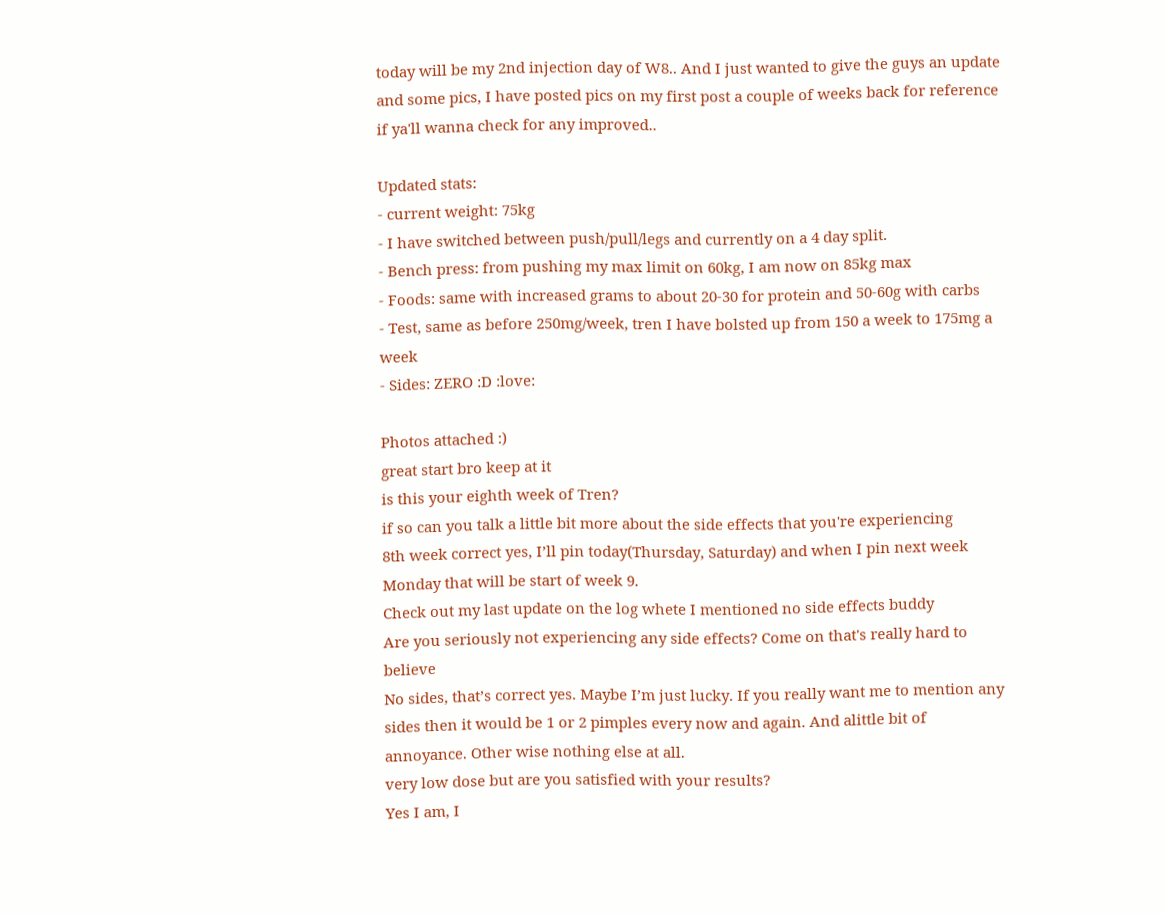today will be my 2nd injection day of W8.. And I just wanted to give the guys an update and some pics, I have posted pics on my first post a couple of weeks back for reference if ya'll wanna check for any improved..

Updated stats:
- current weight: 75kg
- I have switched between push/pull/legs and currently on a 4 day split.
- Bench press: from pushing my max limit on 60kg, I am now on 85kg max
- Foods: same with increased grams to about 20-30 for protein and 50-60g with carbs
- Test, same as before 250mg/week, tren I have bolsted up from 150 a week to 175mg a week
- Sides: ZERO :D :love:

Photos attached :)
great start bro keep at it
is this your eighth week of Tren?
if so can you talk a little bit more about the side effects that you're experiencing
8th week correct yes, I’ll pin today(Thursday, Saturday) and when I pin next week Monday that will be start of week 9.
Check out my last update on the log whete I mentioned no side effects buddy
Are you seriously not experiencing any side effects? Come on that's really hard to believe
No sides, that’s correct yes. Maybe I’m just lucky. If you really want me to mention any sides then it would be 1 or 2 pimples every now and again. And alittle bit of annoyance. Other wise nothing else at all.
very low dose but are you satisfied with your results?
Yes I am, I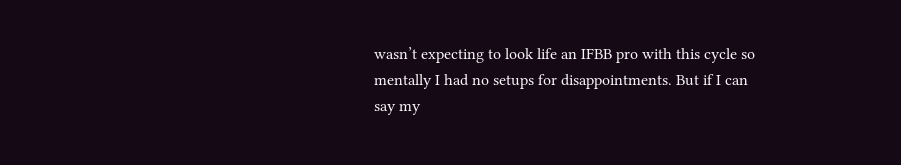wasn’t expecting to look life an IFBB pro with this cycle so mentally I had no setups for disappointments. But if I can say my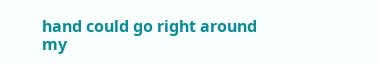hand could go right around my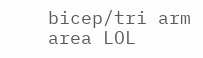bicep/tri arm area LOL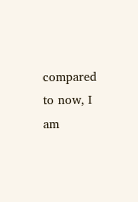compared to now, I am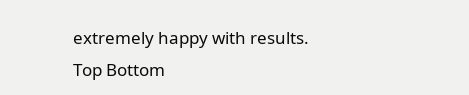extremely happy with results.
Top Bottom